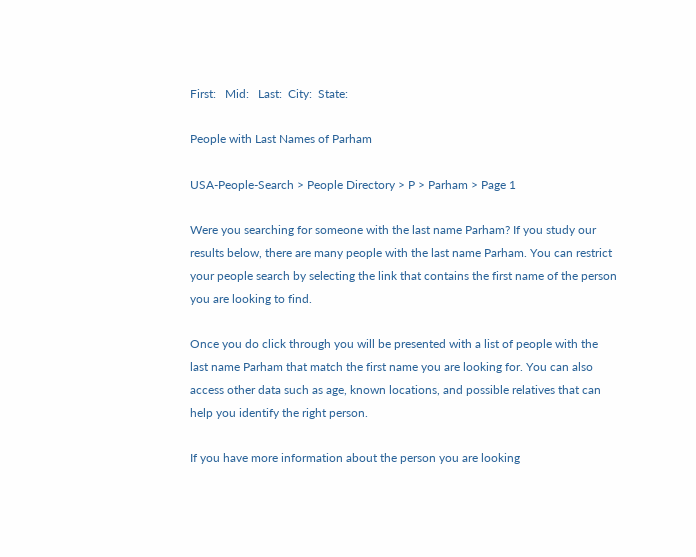First:   Mid:   Last:  City:  State:

People with Last Names of Parham

USA-People-Search > People Directory > P > Parham > Page 1

Were you searching for someone with the last name Parham? If you study our results below, there are many people with the last name Parham. You can restrict your people search by selecting the link that contains the first name of the person you are looking to find.

Once you do click through you will be presented with a list of people with the last name Parham that match the first name you are looking for. You can also access other data such as age, known locations, and possible relatives that can help you identify the right person.

If you have more information about the person you are looking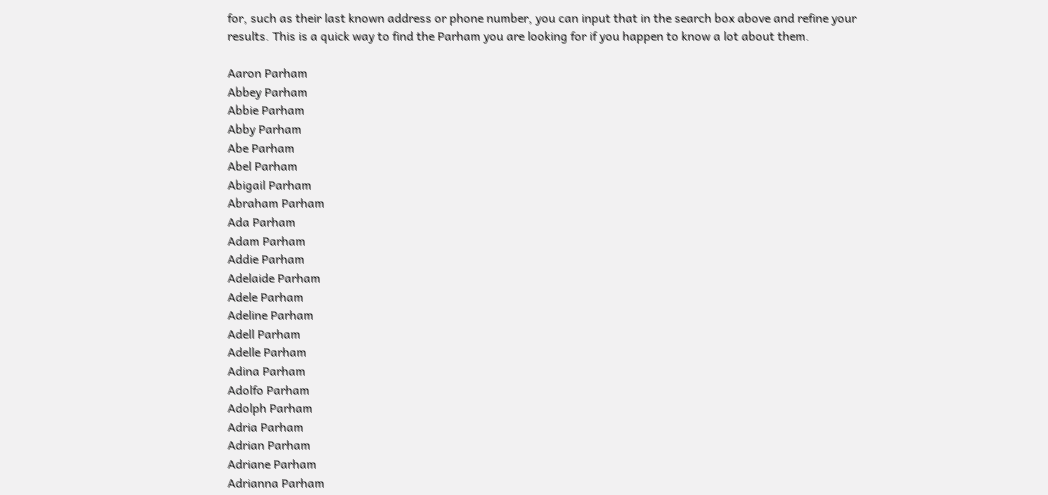for, such as their last known address or phone number, you can input that in the search box above and refine your results. This is a quick way to find the Parham you are looking for if you happen to know a lot about them.

Aaron Parham
Abbey Parham
Abbie Parham
Abby Parham
Abe Parham
Abel Parham
Abigail Parham
Abraham Parham
Ada Parham
Adam Parham
Addie Parham
Adelaide Parham
Adele Parham
Adeline Parham
Adell Parham
Adelle Parham
Adina Parham
Adolfo Parham
Adolph Parham
Adria Parham
Adrian Parham
Adriane Parham
Adrianna Parham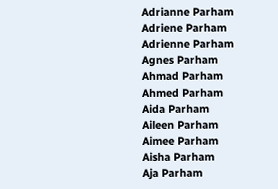Adrianne Parham
Adriene Parham
Adrienne Parham
Agnes Parham
Ahmad Parham
Ahmed Parham
Aida Parham
Aileen Parham
Aimee Parham
Aisha Parham
Aja Parham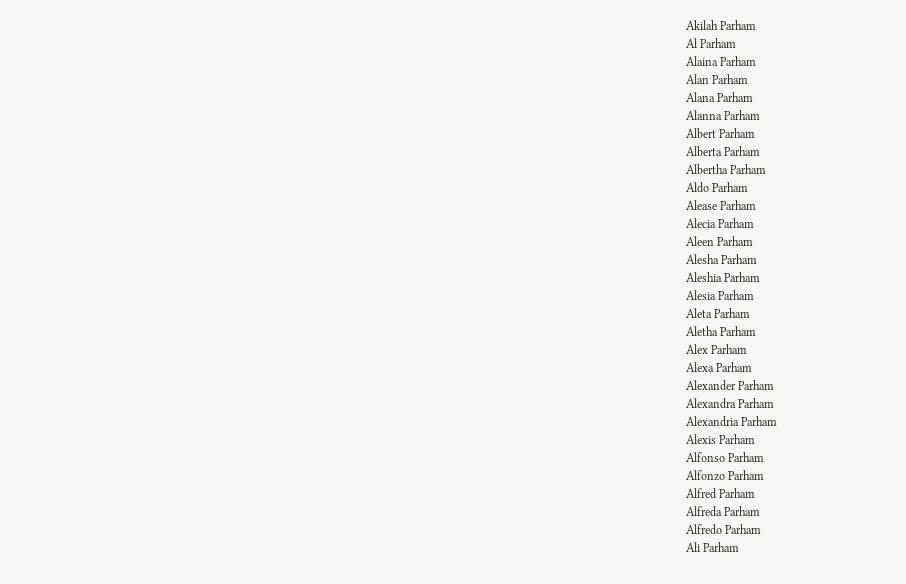Akilah Parham
Al Parham
Alaina Parham
Alan Parham
Alana Parham
Alanna Parham
Albert Parham
Alberta Parham
Albertha Parham
Aldo Parham
Alease Parham
Alecia Parham
Aleen Parham
Alesha Parham
Aleshia Parham
Alesia Parham
Aleta Parham
Aletha Parham
Alex Parham
Alexa Parham
Alexander Parham
Alexandra Parham
Alexandria Parham
Alexis Parham
Alfonso Parham
Alfonzo Parham
Alfred Parham
Alfreda Parham
Alfredo Parham
Ali Parham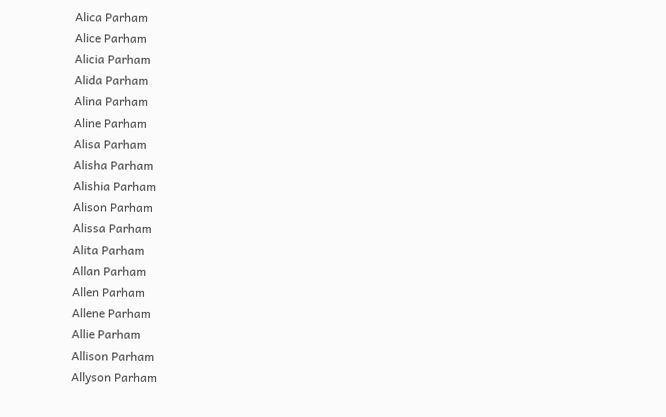Alica Parham
Alice Parham
Alicia Parham
Alida Parham
Alina Parham
Aline Parham
Alisa Parham
Alisha Parham
Alishia Parham
Alison Parham
Alissa Parham
Alita Parham
Allan Parham
Allen Parham
Allene Parham
Allie Parham
Allison Parham
Allyson Parham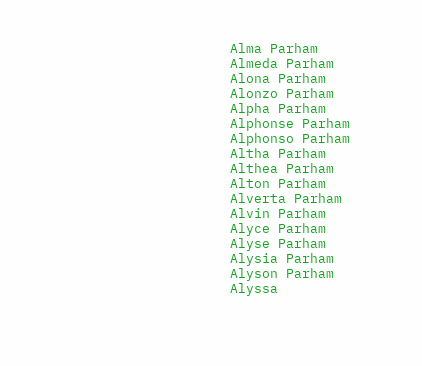Alma Parham
Almeda Parham
Alona Parham
Alonzo Parham
Alpha Parham
Alphonse Parham
Alphonso Parham
Altha Parham
Althea Parham
Alton Parham
Alverta Parham
Alvin Parham
Alyce Parham
Alyse Parham
Alysia Parham
Alyson Parham
Alyssa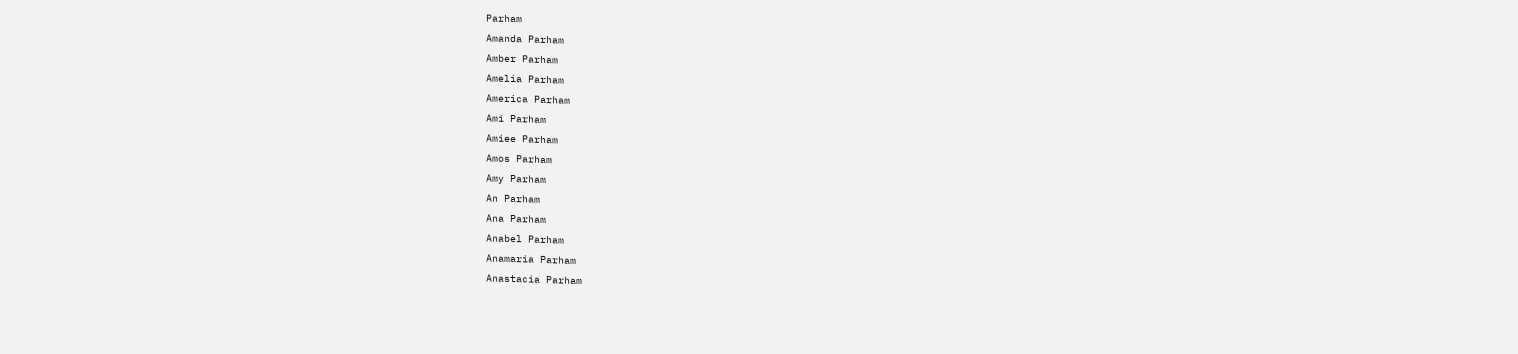Parham
Amanda Parham
Amber Parham
Amelia Parham
America Parham
Ami Parham
Amiee Parham
Amos Parham
Amy Parham
An Parham
Ana Parham
Anabel Parham
Anamaria Parham
Anastacia Parham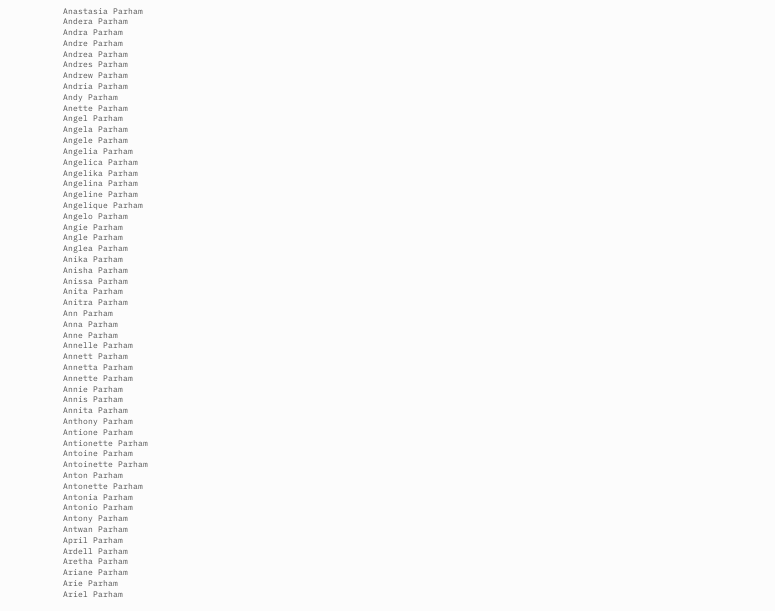Anastasia Parham
Andera Parham
Andra Parham
Andre Parham
Andrea Parham
Andres Parham
Andrew Parham
Andria Parham
Andy Parham
Anette Parham
Angel Parham
Angela Parham
Angele Parham
Angelia Parham
Angelica Parham
Angelika Parham
Angelina Parham
Angeline Parham
Angelique Parham
Angelo Parham
Angie Parham
Angle Parham
Anglea Parham
Anika Parham
Anisha Parham
Anissa Parham
Anita Parham
Anitra Parham
Ann Parham
Anna Parham
Anne Parham
Annelle Parham
Annett Parham
Annetta Parham
Annette Parham
Annie Parham
Annis Parham
Annita Parham
Anthony Parham
Antione Parham
Antionette Parham
Antoine Parham
Antoinette Parham
Anton Parham
Antonette Parham
Antonia Parham
Antonio Parham
Antony Parham
Antwan Parham
April Parham
Ardell Parham
Aretha Parham
Ariane Parham
Arie Parham
Ariel Parham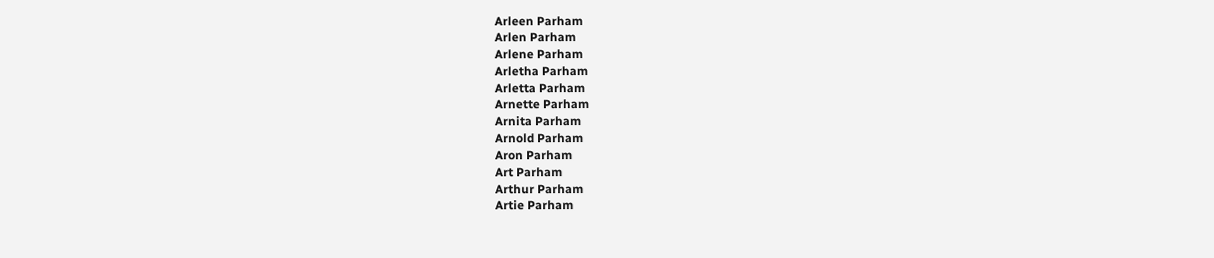Arleen Parham
Arlen Parham
Arlene Parham
Arletha Parham
Arletta Parham
Arnette Parham
Arnita Parham
Arnold Parham
Aron Parham
Art Parham
Arthur Parham
Artie Parham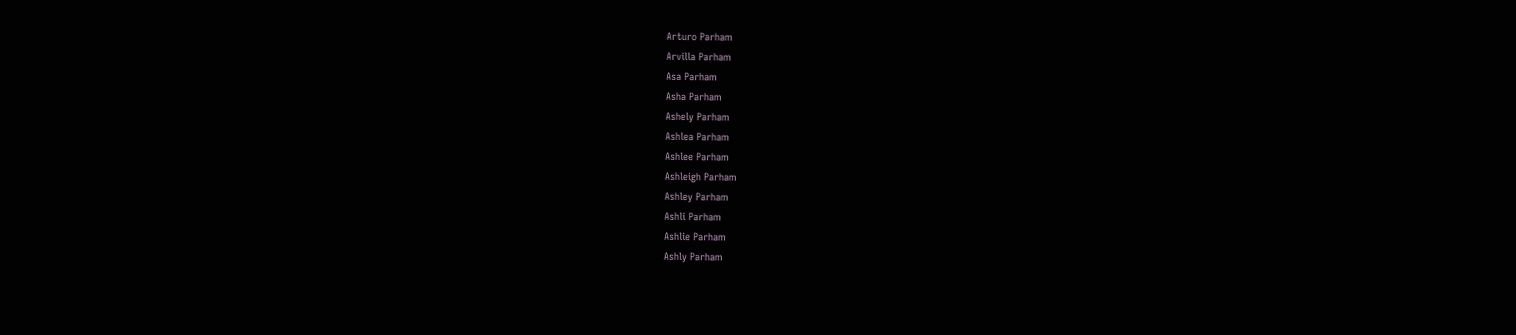Arturo Parham
Arvilla Parham
Asa Parham
Asha Parham
Ashely Parham
Ashlea Parham
Ashlee Parham
Ashleigh Parham
Ashley Parham
Ashli Parham
Ashlie Parham
Ashly Parham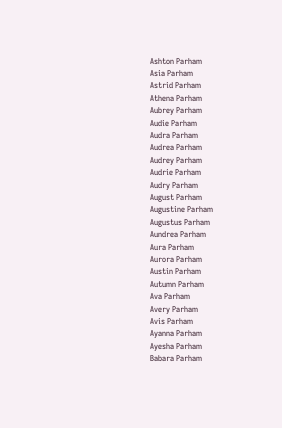Ashton Parham
Asia Parham
Astrid Parham
Athena Parham
Aubrey Parham
Audie Parham
Audra Parham
Audrea Parham
Audrey Parham
Audrie Parham
Audry Parham
August Parham
Augustine Parham
Augustus Parham
Aundrea Parham
Aura Parham
Aurora Parham
Austin Parham
Autumn Parham
Ava Parham
Avery Parham
Avis Parham
Ayanna Parham
Ayesha Parham
Babara Parham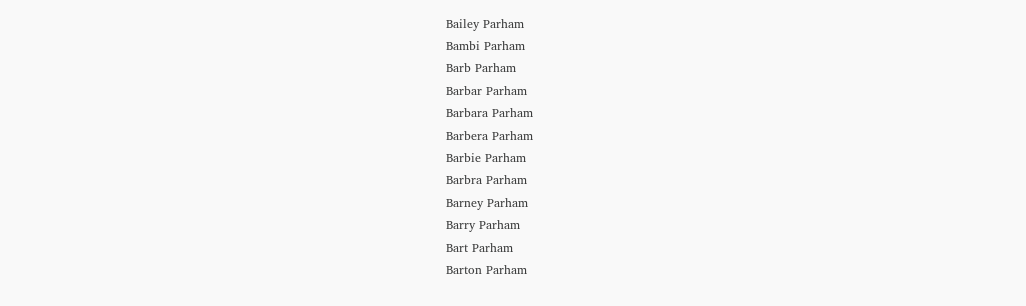Bailey Parham
Bambi Parham
Barb Parham
Barbar Parham
Barbara Parham
Barbera Parham
Barbie Parham
Barbra Parham
Barney Parham
Barry Parham
Bart Parham
Barton Parham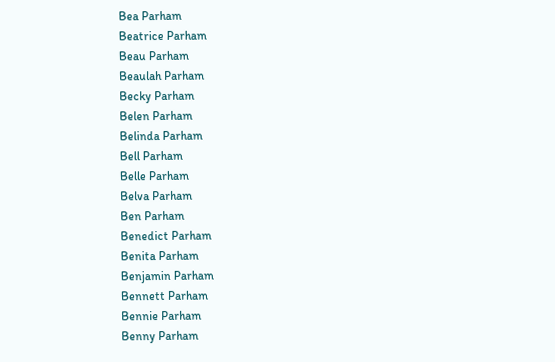Bea Parham
Beatrice Parham
Beau Parham
Beaulah Parham
Becky Parham
Belen Parham
Belinda Parham
Bell Parham
Belle Parham
Belva Parham
Ben Parham
Benedict Parham
Benita Parham
Benjamin Parham
Bennett Parham
Bennie Parham
Benny Parham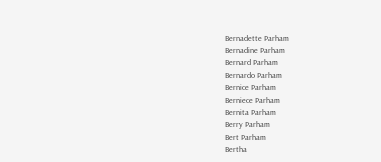Bernadette Parham
Bernadine Parham
Bernard Parham
Bernardo Parham
Bernice Parham
Berniece Parham
Bernita Parham
Berry Parham
Bert Parham
Bertha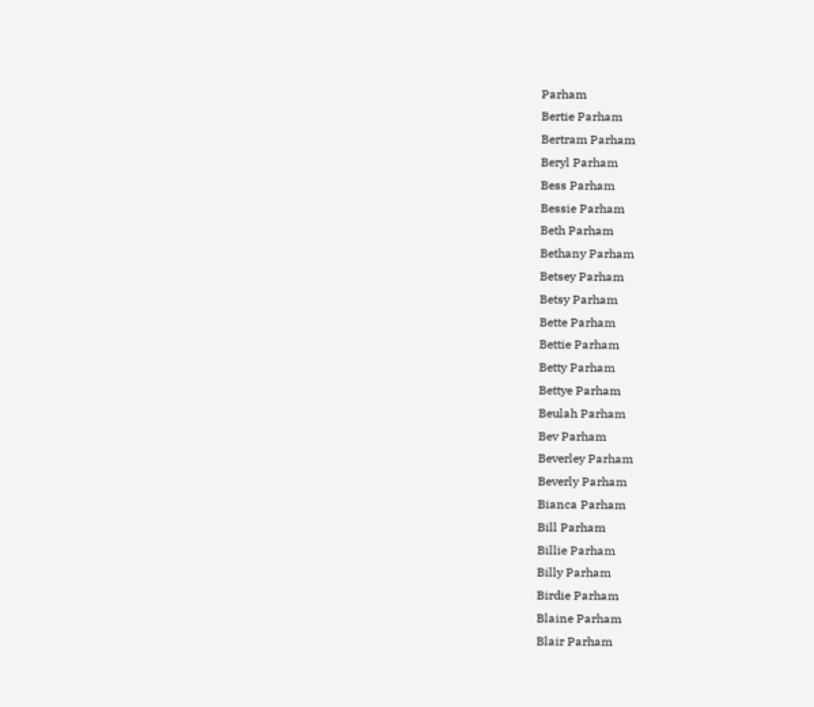Parham
Bertie Parham
Bertram Parham
Beryl Parham
Bess Parham
Bessie Parham
Beth Parham
Bethany Parham
Betsey Parham
Betsy Parham
Bette Parham
Bettie Parham
Betty Parham
Bettye Parham
Beulah Parham
Bev Parham
Beverley Parham
Beverly Parham
Bianca Parham
Bill Parham
Billie Parham
Billy Parham
Birdie Parham
Blaine Parham
Blair Parham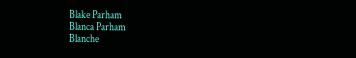Blake Parham
Blanca Parham
Blanche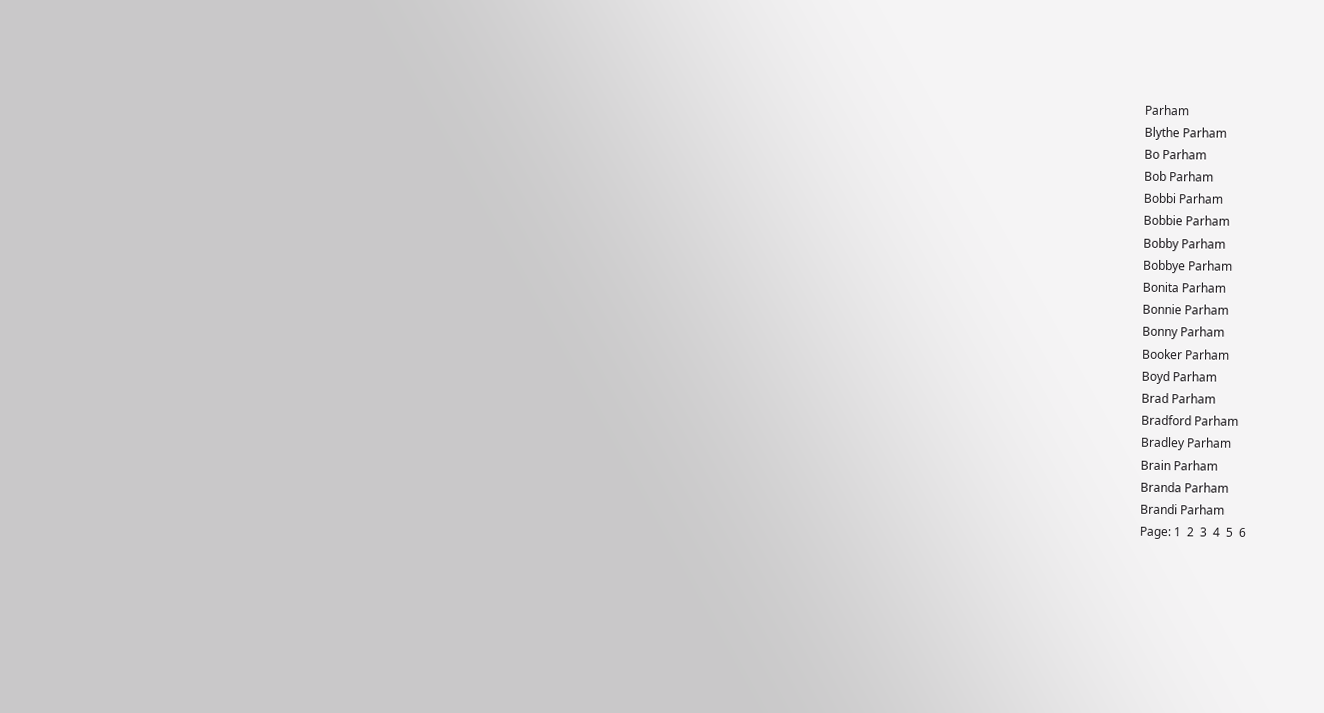Parham
Blythe Parham
Bo Parham
Bob Parham
Bobbi Parham
Bobbie Parham
Bobby Parham
Bobbye Parham
Bonita Parham
Bonnie Parham
Bonny Parham
Booker Parham
Boyd Parham
Brad Parham
Bradford Parham
Bradley Parham
Brain Parham
Branda Parham
Brandi Parham
Page: 1  2  3  4  5  6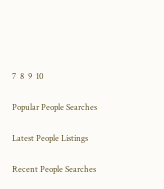7  8  9  10

Popular People Searches

Latest People Listings

Recent People Searches